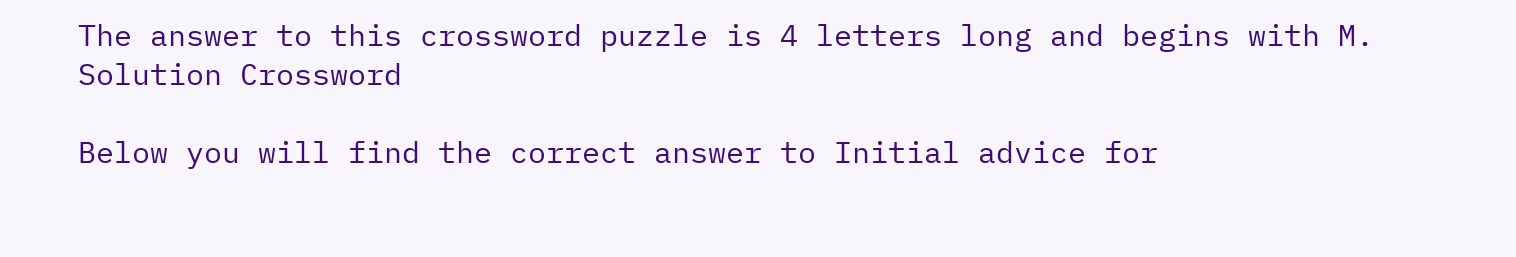The answer to this crossword puzzle is 4 letters long and begins with M.
Solution Crossword

Below you will find the correct answer to Initial advice for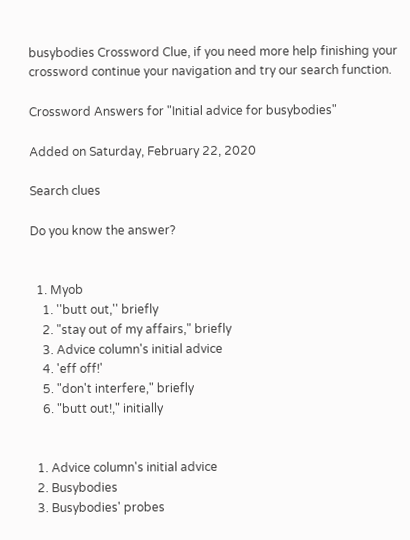busybodies Crossword Clue, if you need more help finishing your crossword continue your navigation and try our search function.

Crossword Answers for "Initial advice for busybodies"

Added on Saturday, February 22, 2020

Search clues

Do you know the answer?


  1. Myob
    1. ''butt out,'' briefly
    2. "stay out of my affairs," briefly
    3. Advice column's initial advice
    4. 'eff off!'
    5. "don't interfere," briefly
    6. "butt out!," initially


  1. Advice column's initial advice
  2. Busybodies
  3. Busybodies' probes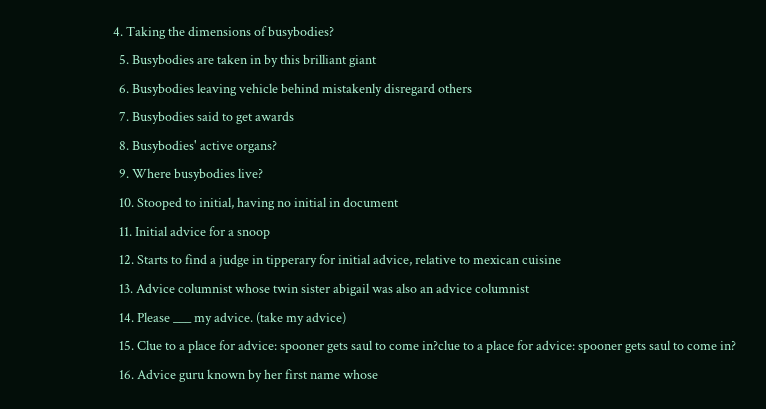4. Taking the dimensions of busybodies?
  5. Busybodies are taken in by this brilliant giant
  6. Busybodies leaving vehicle behind mistakenly disregard others
  7. Busybodies said to get awards
  8. Busybodies' active organs?
  9. Where busybodies live?
  10. Stooped to initial, having no initial in document
  11. Initial advice for a snoop
  12. Starts to find a judge in tipperary for initial advice, relative to mexican cuisine
  13. Advice columnist whose twin sister abigail was also an advice columnist
  14. Please ___ my advice. (take my advice)
  15. Clue to a place for advice: spooner gets saul to come in?clue to a place for advice: spooner gets saul to come in?
  16. Advice guru known by her first name whose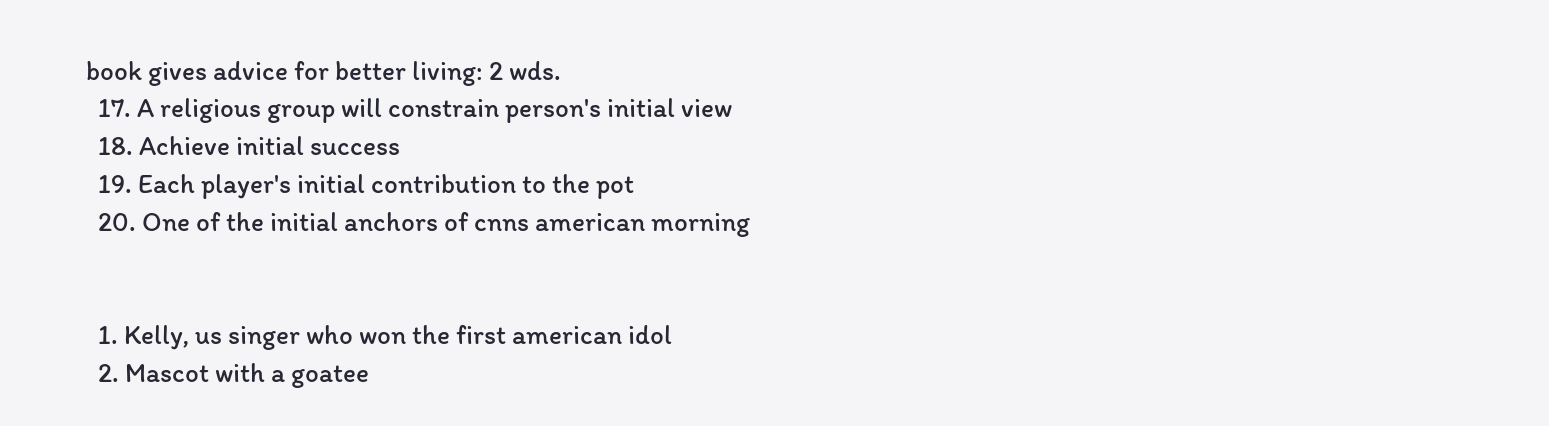book gives advice for better living: 2 wds.
  17. A religious group will constrain person's initial view
  18. Achieve initial success
  19. Each player's initial contribution to the pot
  20. One of the initial anchors of cnns american morning


  1. Kelly, us singer who won the first american idol
  2. Mascot with a goatee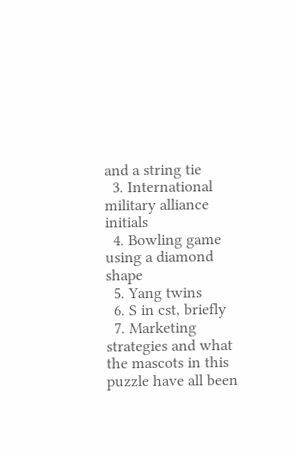and a string tie
  3. International military alliance initials
  4. Bowling game using a diamond shape
  5. Yang twins
  6. S in cst, briefly
  7. Marketing strategies and what the mascots in this puzzle have all been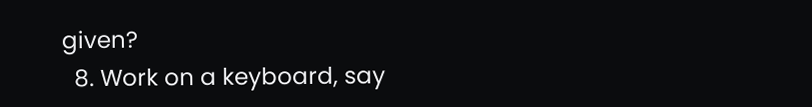given?
  8. Work on a keyboard, say